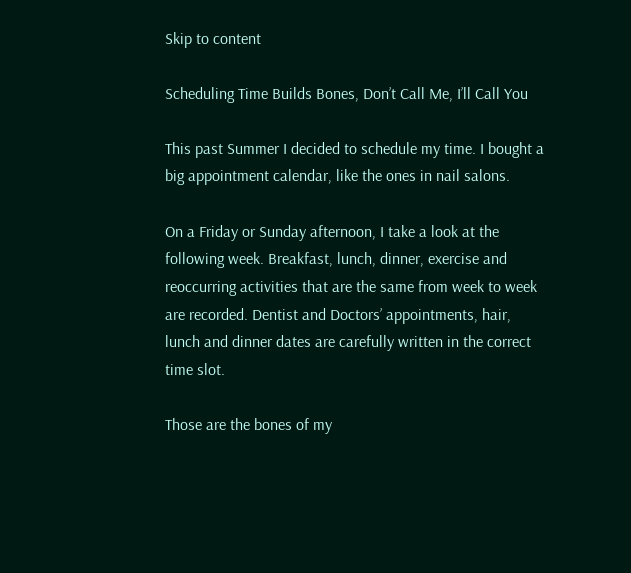Skip to content

Scheduling Time Builds Bones, Don’t Call Me, I’ll Call You

This past Summer I decided to schedule my time. I bought a big appointment calendar, like the ones in nail salons.

On a Friday or Sunday afternoon, I take a look at the following week. Breakfast, lunch, dinner, exercise and reoccurring activities that are the same from week to week are recorded. Dentist and Doctors’ appointments, hair, lunch and dinner dates are carefully written in the correct time slot.

Those are the bones of my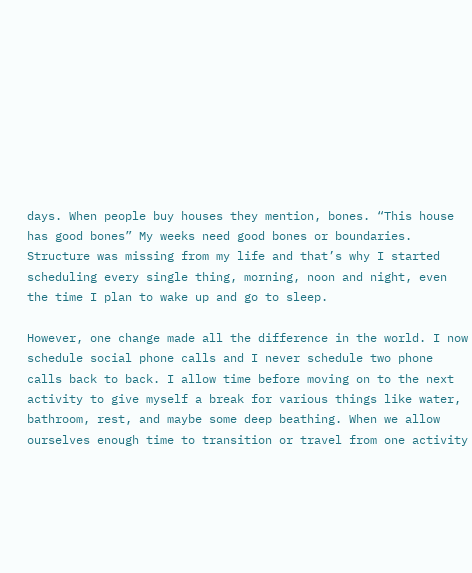days. When people buy houses they mention, bones. “This house has good bones” My weeks need good bones or boundaries. Structure was missing from my life and that’s why I started scheduling every single thing, morning, noon and night, even the time I plan to wake up and go to sleep.

However, one change made all the difference in the world. I now schedule social phone calls and I never schedule two phone calls back to back. I allow time before moving on to the next activity to give myself a break for various things like water, bathroom, rest, and maybe some deep beathing. When we allow ourselves enough time to transition or travel from one activity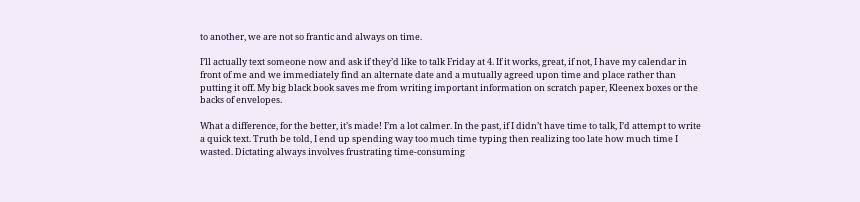to another, we are not so frantic and always on time.

I’ll actually text someone now and ask if they’d like to talk Friday at 4. If it works, great, if not, I have my calendar in front of me and we immediately find an alternate date and a mutually agreed upon time and place rather than putting it off. My big black book saves me from writing important information on scratch paper, Kleenex boxes or the backs of envelopes.

What a difference, for the better, it’s made! I’m a lot calmer. In the past, if I didn’t have time to talk, I’d attempt to write a quick text. Truth be told, I end up spending way too much time typing then realizing too late how much time I wasted. Dictating always involves frustrating time-consuming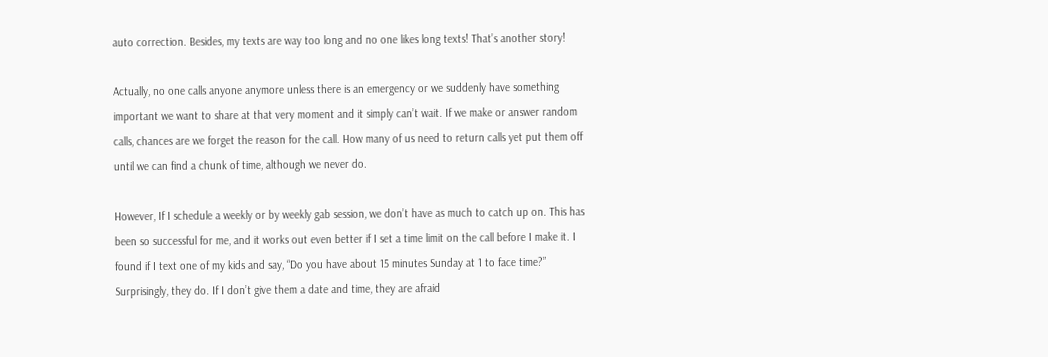auto correction. Besides, my texts are way too long and no one likes long texts! That’s another story!

Actually, no one calls anyone anymore unless there is an emergency or we suddenly have something important we want to share at that very moment and it simply can’t wait. If we make or answer random calls, chances are we forget the reason for the call. How many of us need to return calls yet put them off until we can find a chunk of time, although we never do.

However, If I schedule a weekly or by weekly gab session, we don’t have as much to catch up on. This has been so successful for me, and it works out even better if I set a time limit on the call before I make it. I found if I text one of my kids and say, “Do you have about 15 minutes Sunday at 1 to face time?” Surprisingly, they do. If I don’t give them a date and time, they are afraid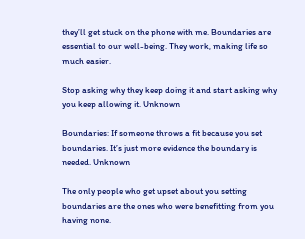they’ll get stuck on the phone with me. Boundaries are essential to our well-being. They work, making life so much easier.

Stop asking why they keep doing it and start asking why you keep allowing it. Unknown

Boundaries: If someone throws a fit because you set boundaries. It’s just more evidence the boundary is needed. Unknown

The only people who get upset about you setting boundaries are the ones who were benefitting from you having none.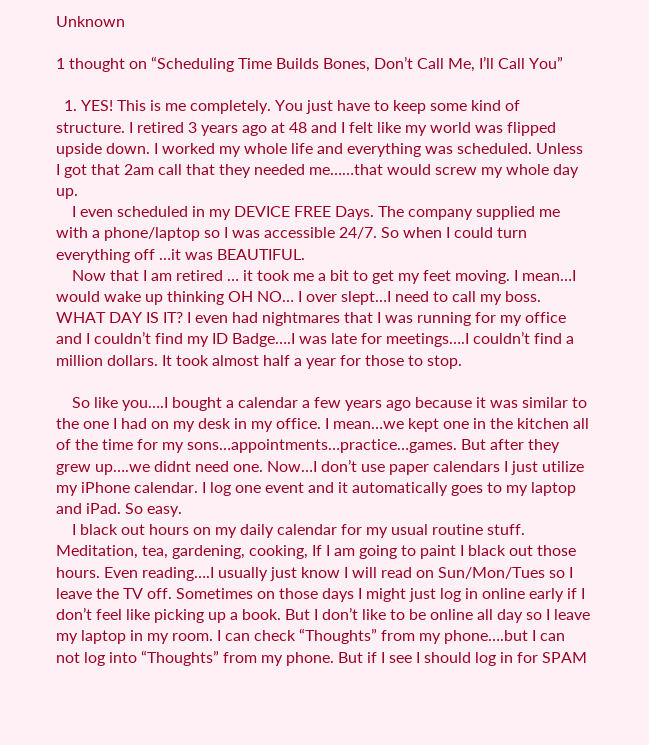Unknown

1 thought on “Scheduling Time Builds Bones, Don’t Call Me, I’ll Call You”

  1. YES! This is me completely. You just have to keep some kind of structure. I retired 3 years ago at 48 and I felt like my world was flipped upside down. I worked my whole life and everything was scheduled. Unless I got that 2am call that they needed me……that would screw my whole day up.
    I even scheduled in my DEVICE FREE Days. The company supplied me with a phone/laptop so I was accessible 24/7. So when I could turn everything off …it was BEAUTIFUL.
    Now that I am retired … it took me a bit to get my feet moving. I mean…I would wake up thinking OH NO… I over slept…I need to call my boss. WHAT DAY IS IT? I even had nightmares that I was running for my office and I couldn’t find my ID Badge….I was late for meetings….I couldn’t find a million dollars. It took almost half a year for those to stop.

    So like you….I bought a calendar a few years ago because it was similar to the one I had on my desk in my office. I mean…we kept one in the kitchen all of the time for my sons…appointments…practice…games. But after they grew up….we didnt need one. Now…I don’t use paper calendars I just utilize my iPhone calendar. I log one event and it automatically goes to my laptop and iPad. So easy.
    I black out hours on my daily calendar for my usual routine stuff. Meditation, tea, gardening, cooking, If I am going to paint I black out those hours. Even reading….I usually just know I will read on Sun/Mon/Tues so I leave the TV off. Sometimes on those days I might just log in online early if I don’t feel like picking up a book. But I don’t like to be online all day so I leave my laptop in my room. I can check “Thoughts” from my phone….but I can not log into “Thoughts” from my phone. But if I see I should log in for SPAM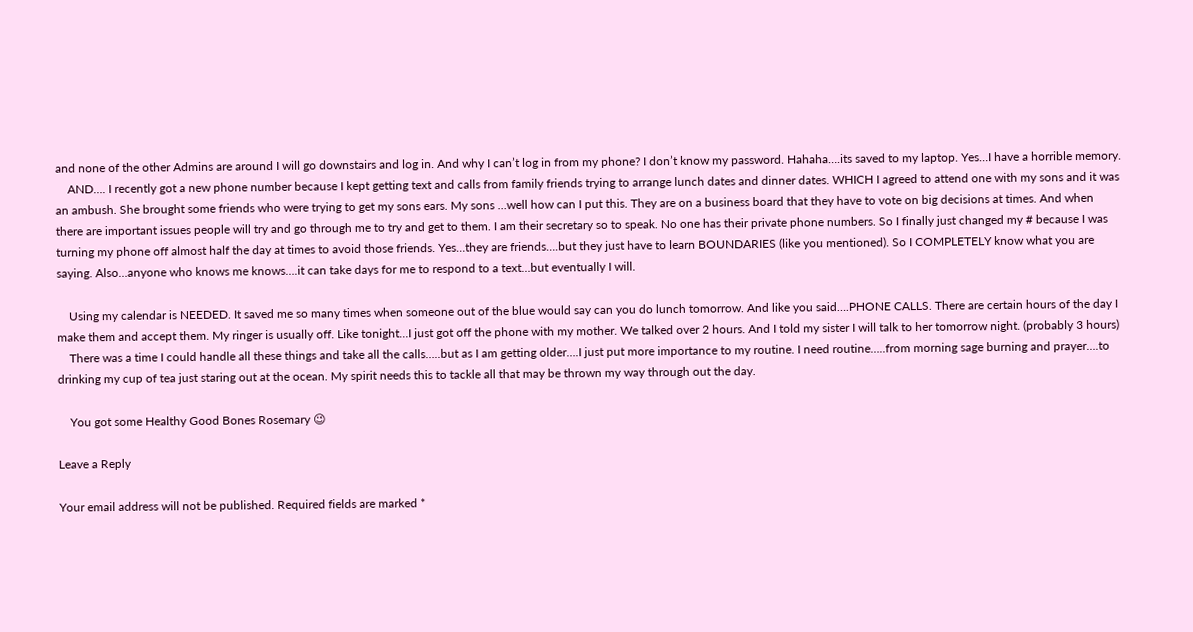and none of the other Admins are around I will go downstairs and log in. And why I can’t log in from my phone? I don’t know my password. Hahaha….its saved to my laptop. Yes…I have a horrible memory.
    AND…. I recently got a new phone number because I kept getting text and calls from family friends trying to arrange lunch dates and dinner dates. WHICH I agreed to attend one with my sons and it was an ambush. She brought some friends who were trying to get my sons ears. My sons …well how can I put this. They are on a business board that they have to vote on big decisions at times. And when there are important issues people will try and go through me to try and get to them. I am their secretary so to speak. No one has their private phone numbers. So I finally just changed my # because I was turning my phone off almost half the day at times to avoid those friends. Yes…they are friends….but they just have to learn BOUNDARIES (like you mentioned). So I COMPLETELY know what you are saying. Also…anyone who knows me knows….it can take days for me to respond to a text…but eventually I will.

    Using my calendar is NEEDED. It saved me so many times when someone out of the blue would say can you do lunch tomorrow. And like you said….PHONE CALLS. There are certain hours of the day I make them and accept them. My ringer is usually off. Like tonight…I just got off the phone with my mother. We talked over 2 hours. And I told my sister I will talk to her tomorrow night. (probably 3 hours)
    There was a time I could handle all these things and take all the calls…..but as I am getting older….I just put more importance to my routine. I need routine…..from morning sage burning and prayer….to drinking my cup of tea just staring out at the ocean. My spirit needs this to tackle all that may be thrown my way through out the day.

    You got some Healthy Good Bones Rosemary 😉

Leave a Reply

Your email address will not be published. Required fields are marked *